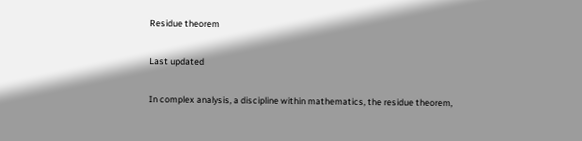Residue theorem

Last updated

In complex analysis, a discipline within mathematics, the residue theorem,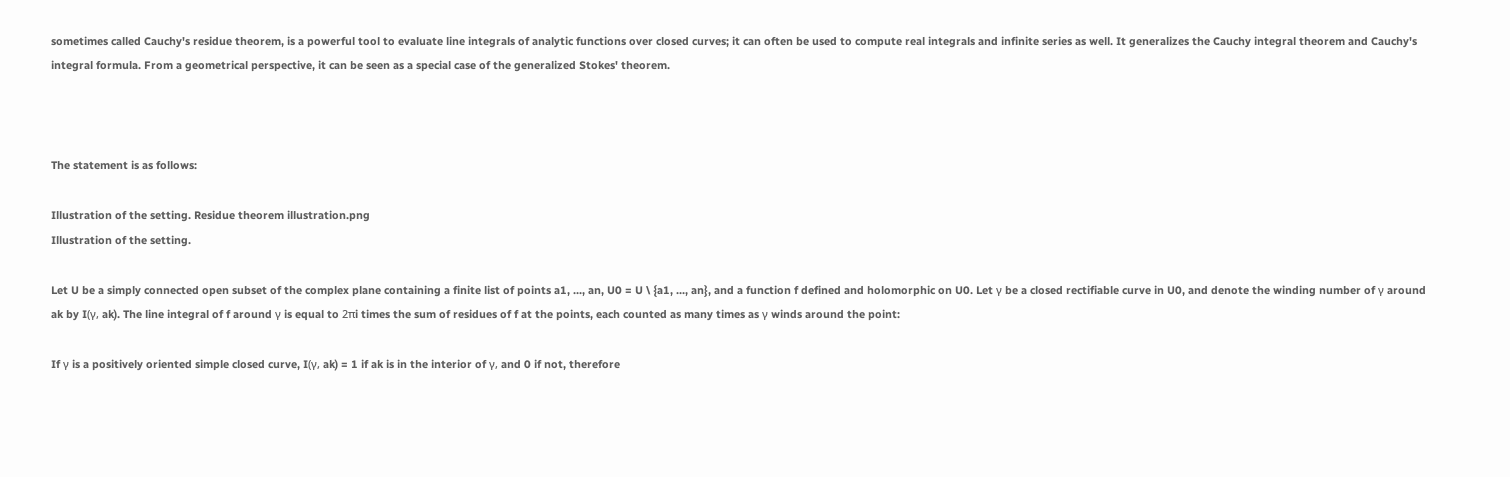sometimes called Cauchy's residue theorem, is a powerful tool to evaluate line integrals of analytic functions over closed curves; it can often be used to compute real integrals and infinite series as well. It generalizes the Cauchy integral theorem and Cauchy's integral formula. From a geometrical perspective, it can be seen as a special case of the generalized Stokes' theorem.



The statement is as follows:

Illustration of the setting. Residue theorem illustration.png
Illustration of the setting.

Let U be a simply connected open subset of the complex plane containing a finite list of points a1, ..., an, U0 = U \ {a1, ..., an}, and a function f defined and holomorphic on U0. Let γ be a closed rectifiable curve in U0, and denote the winding number of γ around ak by I(γ, ak). The line integral of f around γ is equal to 2πi times the sum of residues of f at the points, each counted as many times as γ winds around the point:

If γ is a positively oriented simple closed curve, I(γ, ak) = 1 if ak is in the interior of γ, and 0 if not, therefore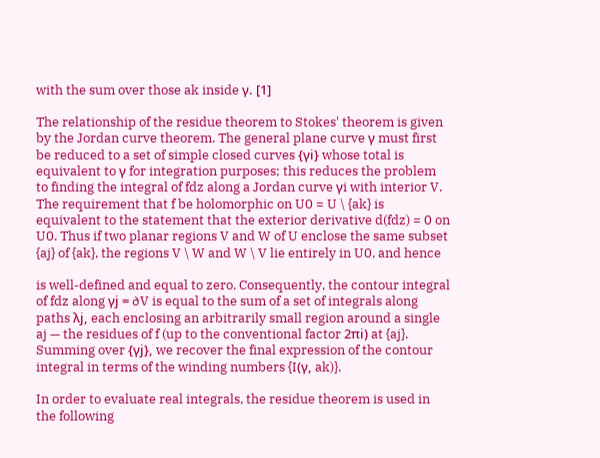with the sum over those ak inside γ. [1]

The relationship of the residue theorem to Stokes' theorem is given by the Jordan curve theorem. The general plane curve γ must first be reduced to a set of simple closed curves {γi} whose total is equivalent to γ for integration purposes; this reduces the problem to finding the integral of fdz along a Jordan curve γi with interior V. The requirement that f be holomorphic on U0 = U \ {ak} is equivalent to the statement that the exterior derivative d(fdz) = 0 on U0. Thus if two planar regions V and W of U enclose the same subset {aj} of {ak}, the regions V \ W and W \ V lie entirely in U0, and hence

is well-defined and equal to zero. Consequently, the contour integral of fdz along γj = ∂V is equal to the sum of a set of integrals along paths λj, each enclosing an arbitrarily small region around a single aj — the residues of f (up to the conventional factor 2πi) at {aj}. Summing over {γj}, we recover the final expression of the contour integral in terms of the winding numbers {I(γ, ak)}.

In order to evaluate real integrals, the residue theorem is used in the following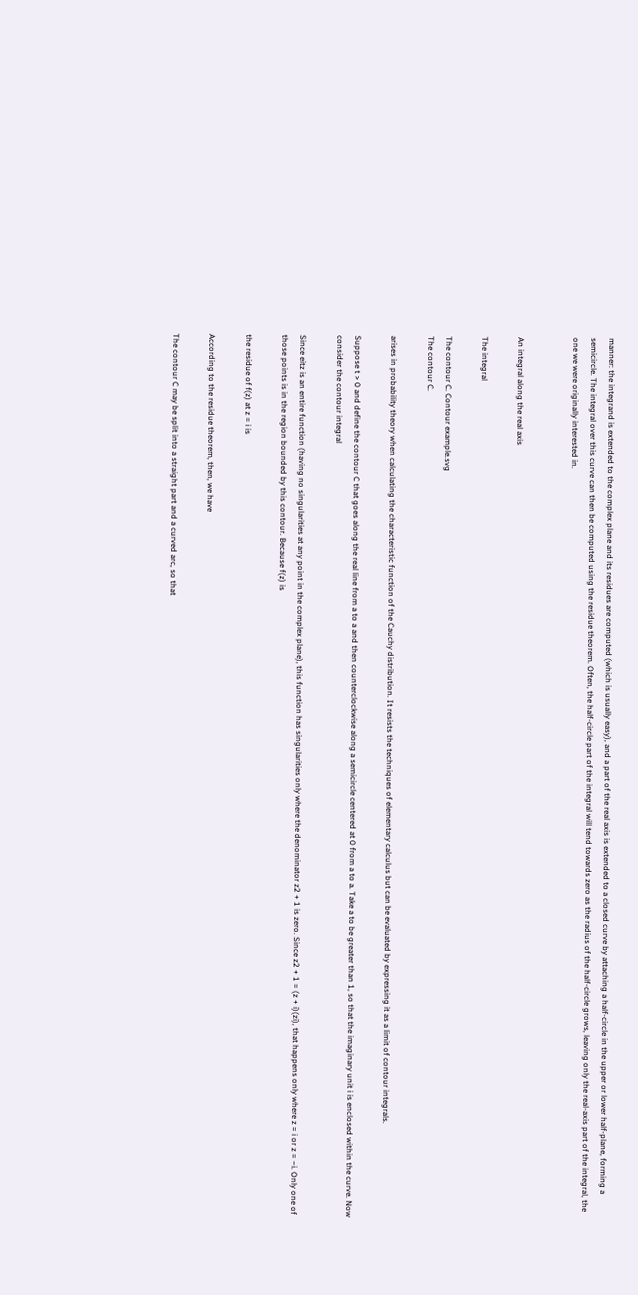manner: the integrand is extended to the complex plane and its residues are computed (which is usually easy), and a part of the real axis is extended to a closed curve by attaching a half-circle in the upper or lower half-plane, forming a semicircle. The integral over this curve can then be computed using the residue theorem. Often, the half-circle part of the integral will tend towards zero as the radius of the half-circle grows, leaving only the real-axis part of the integral, the one we were originally interested in.


An integral along the real axis

The integral

The contour C. Contour example.svg
The contour C.

arises in probability theory when calculating the characteristic function of the Cauchy distribution. It resists the techniques of elementary calculus but can be evaluated by expressing it as a limit of contour integrals.

Suppose t > 0 and define the contour C that goes along the real line from a to a and then counterclockwise along a semicircle centered at 0 from a to a. Take a to be greater than 1, so that the imaginary unit i is enclosed within the curve. Now consider the contour integral

Since eitz is an entire function (having no singularities at any point in the complex plane), this function has singularities only where the denominator z2 + 1 is zero. Since z2 + 1 = (z + i)(zi), that happens only where z = i or z = −i. Only one of those points is in the region bounded by this contour. Because f(z) is

the residue of f(z) at z = i is

According to the residue theorem, then, we have

The contour C may be split into a straight part and a curved arc, so that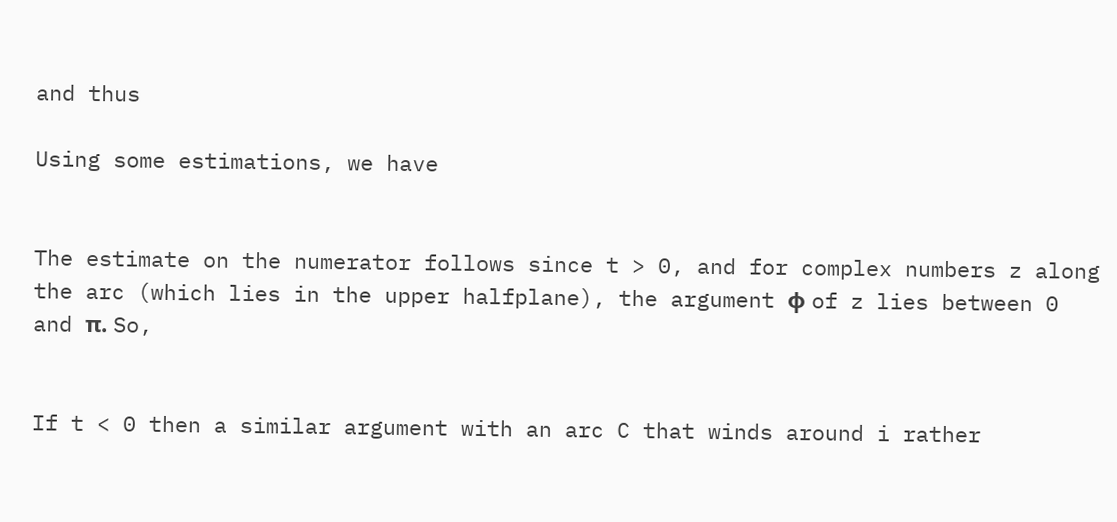and thus

Using some estimations, we have


The estimate on the numerator follows since t > 0, and for complex numbers z along the arc (which lies in the upper halfplane), the argument φ of z lies between 0 and π. So,


If t < 0 then a similar argument with an arc C that winds around i rather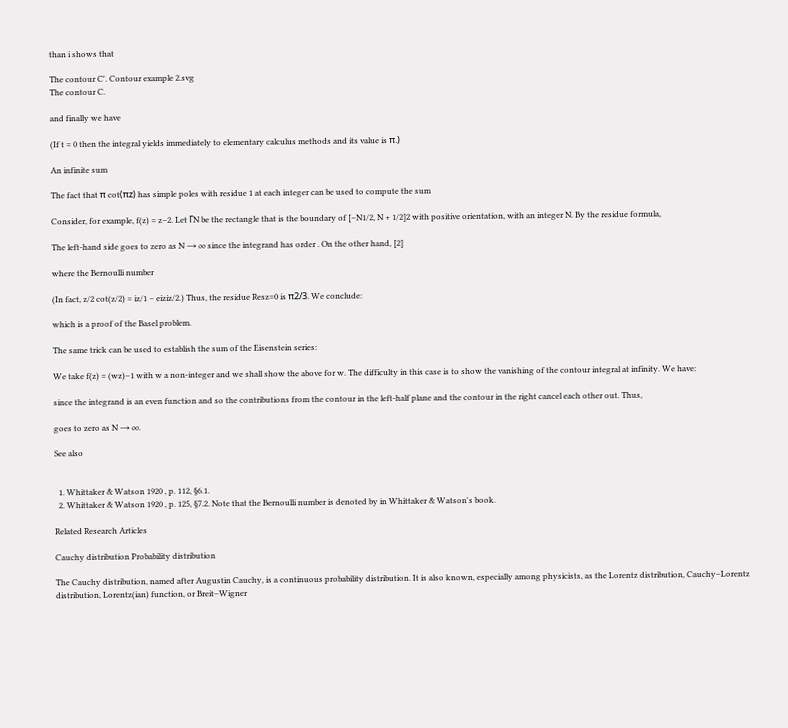than i shows that

The contour C'. Contour example 2.svg
The contour C.

and finally we have

(If t = 0 then the integral yields immediately to elementary calculus methods and its value is π.)

An infinite sum

The fact that π cot(πz) has simple poles with residue 1 at each integer can be used to compute the sum

Consider, for example, f(z) = z−2. Let ΓN be the rectangle that is the boundary of [−N1/2, N + 1/2]2 with positive orientation, with an integer N. By the residue formula,

The left-hand side goes to zero as N → ∞ since the integrand has order . On the other hand, [2]

where the Bernoulli number

(In fact, z/2 cot(z/2) = iz/1 − eiziz/2.) Thus, the residue Resz=0 is π2/3. We conclude:

which is a proof of the Basel problem.

The same trick can be used to establish the sum of the Eisenstein series:

We take f(z) = (wz)−1 with w a non-integer and we shall show the above for w. The difficulty in this case is to show the vanishing of the contour integral at infinity. We have:

since the integrand is an even function and so the contributions from the contour in the left-half plane and the contour in the right cancel each other out. Thus,

goes to zero as N → ∞.

See also


  1. Whittaker & Watson 1920 , p. 112, §6.1.
  2. Whittaker & Watson 1920 , p. 125, §7.2. Note that the Bernoulli number is denoted by in Whittaker & Watson's book.

Related Research Articles

Cauchy distribution Probability distribution

The Cauchy distribution, named after Augustin Cauchy, is a continuous probability distribution. It is also known, especially among physicists, as the Lorentz distribution, Cauchy–Lorentz distribution, Lorentz(ian) function, or Breit–Wigner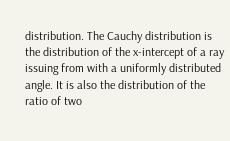distribution. The Cauchy distribution is the distribution of the x-intercept of a ray issuing from with a uniformly distributed angle. It is also the distribution of the ratio of two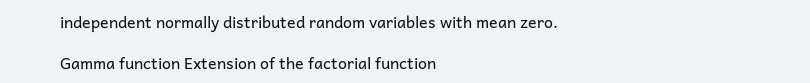independent normally distributed random variables with mean zero.

Gamma function Extension of the factorial function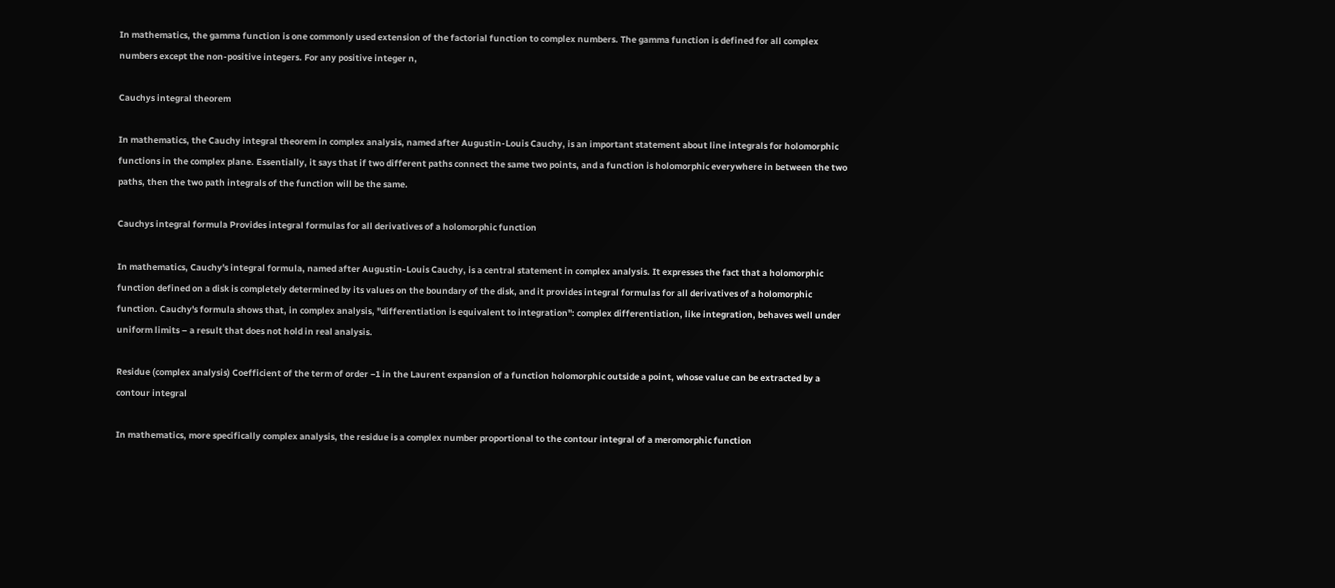In mathematics, the gamma function is one commonly used extension of the factorial function to complex numbers. The gamma function is defined for all complex numbers except the non-positive integers. For any positive integer n,

Cauchys integral theorem

In mathematics, the Cauchy integral theorem in complex analysis, named after Augustin-Louis Cauchy, is an important statement about line integrals for holomorphic functions in the complex plane. Essentially, it says that if two different paths connect the same two points, and a function is holomorphic everywhere in between the two paths, then the two path integrals of the function will be the same.

Cauchys integral formula Provides integral formulas for all derivatives of a holomorphic function

In mathematics, Cauchy's integral formula, named after Augustin-Louis Cauchy, is a central statement in complex analysis. It expresses the fact that a holomorphic function defined on a disk is completely determined by its values on the boundary of the disk, and it provides integral formulas for all derivatives of a holomorphic function. Cauchy's formula shows that, in complex analysis, "differentiation is equivalent to integration": complex differentiation, like integration, behaves well under uniform limits – a result that does not hold in real analysis.

Residue (complex analysis) Coefficient of the term of order −1 in the Laurent expansion of a function holomorphic outside a point, whose value can be extracted by a contour integral

In mathematics, more specifically complex analysis, the residue is a complex number proportional to the contour integral of a meromorphic function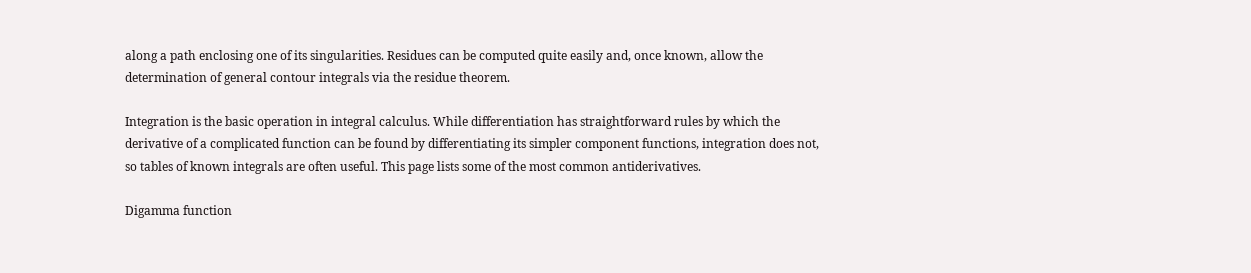along a path enclosing one of its singularities. Residues can be computed quite easily and, once known, allow the determination of general contour integrals via the residue theorem.

Integration is the basic operation in integral calculus. While differentiation has straightforward rules by which the derivative of a complicated function can be found by differentiating its simpler component functions, integration does not, so tables of known integrals are often useful. This page lists some of the most common antiderivatives.

Digamma function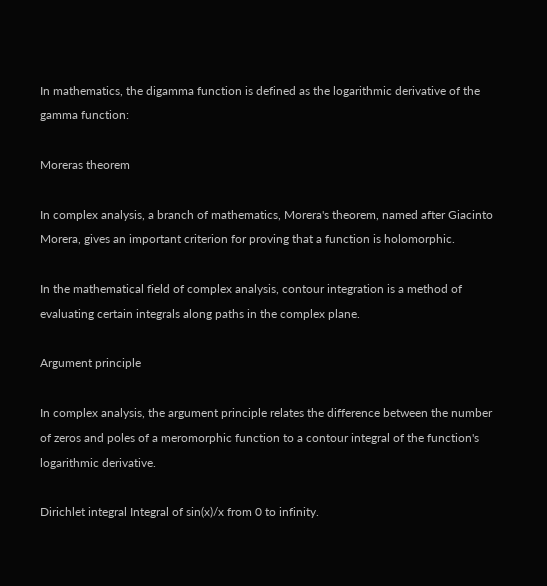In mathematics, the digamma function is defined as the logarithmic derivative of the gamma function:

Moreras theorem

In complex analysis, a branch of mathematics, Morera's theorem, named after Giacinto Morera, gives an important criterion for proving that a function is holomorphic.

In the mathematical field of complex analysis, contour integration is a method of evaluating certain integrals along paths in the complex plane.

Argument principle

In complex analysis, the argument principle relates the difference between the number of zeros and poles of a meromorphic function to a contour integral of the function's logarithmic derivative.

Dirichlet integral Integral of sin(x)/x from 0 to infinity.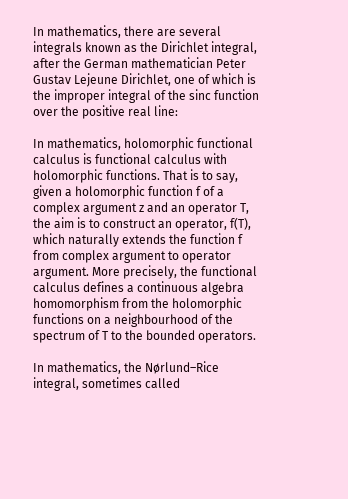In mathematics, there are several integrals known as the Dirichlet integral, after the German mathematician Peter Gustav Lejeune Dirichlet, one of which is the improper integral of the sinc function over the positive real line:

In mathematics, holomorphic functional calculus is functional calculus with holomorphic functions. That is to say, given a holomorphic function f of a complex argument z and an operator T, the aim is to construct an operator, f(T), which naturally extends the function f from complex argument to operator argument. More precisely, the functional calculus defines a continuous algebra homomorphism from the holomorphic functions on a neighbourhood of the spectrum of T to the bounded operators.

In mathematics, the Nørlund–Rice integral, sometimes called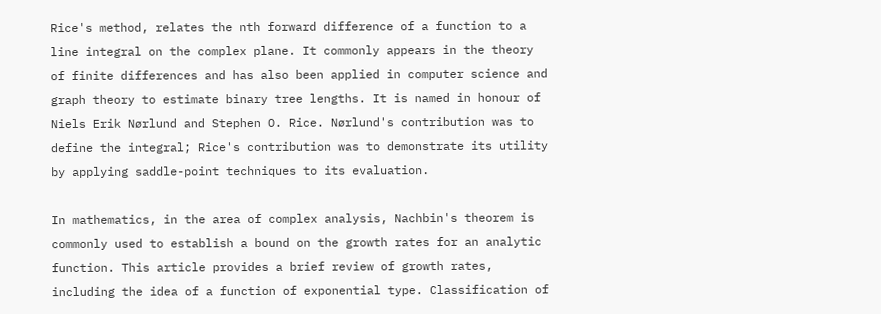Rice's method, relates the nth forward difference of a function to a line integral on the complex plane. It commonly appears in the theory of finite differences and has also been applied in computer science and graph theory to estimate binary tree lengths. It is named in honour of Niels Erik Nørlund and Stephen O. Rice. Nørlund's contribution was to define the integral; Rice's contribution was to demonstrate its utility by applying saddle-point techniques to its evaluation.

In mathematics, in the area of complex analysis, Nachbin's theorem is commonly used to establish a bound on the growth rates for an analytic function. This article provides a brief review of growth rates, including the idea of a function of exponential type. Classification of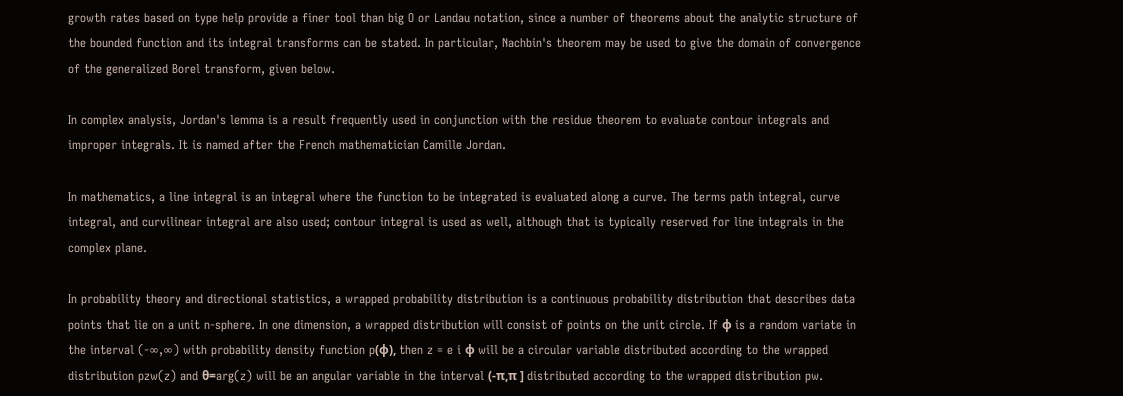growth rates based on type help provide a finer tool than big O or Landau notation, since a number of theorems about the analytic structure of the bounded function and its integral transforms can be stated. In particular, Nachbin's theorem may be used to give the domain of convergence of the generalized Borel transform, given below.

In complex analysis, Jordan's lemma is a result frequently used in conjunction with the residue theorem to evaluate contour integrals and improper integrals. It is named after the French mathematician Camille Jordan.

In mathematics, a line integral is an integral where the function to be integrated is evaluated along a curve. The terms path integral, curve integral, and curvilinear integral are also used; contour integral is used as well, although that is typically reserved for line integrals in the complex plane.

In probability theory and directional statistics, a wrapped probability distribution is a continuous probability distribution that describes data points that lie on a unit n-sphere. In one dimension, a wrapped distribution will consist of points on the unit circle. If φ is a random variate in the interval (-∞,∞) with probability density function p(φ), then z = e i φ will be a circular variable distributed according to the wrapped distribution pzw(z) and θ=arg(z) will be an angular variable in the interval (-π,π ] distributed according to the wrapped distribution pw.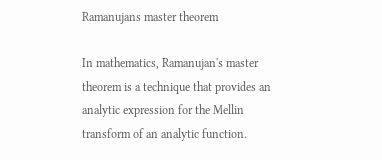Ramanujans master theorem

In mathematics, Ramanujan's master theorem is a technique that provides an analytic expression for the Mellin transform of an analytic function.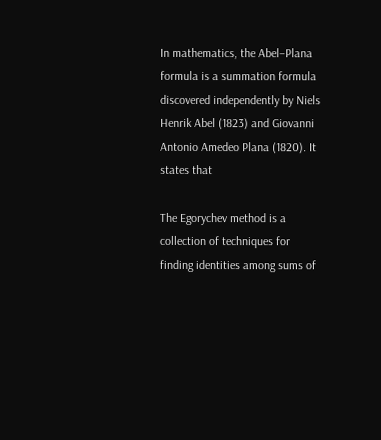In mathematics, the Abel–Plana formula is a summation formula discovered independently by Niels Henrik Abel (1823) and Giovanni Antonio Amedeo Plana (1820). It states that

The Egorychev method is a collection of techniques for finding identities among sums of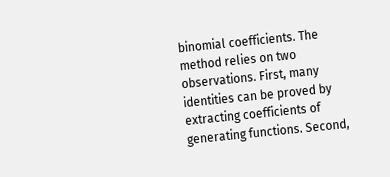binomial coefficients. The method relies on two observations. First, many identities can be proved by extracting coefficients of generating functions. Second,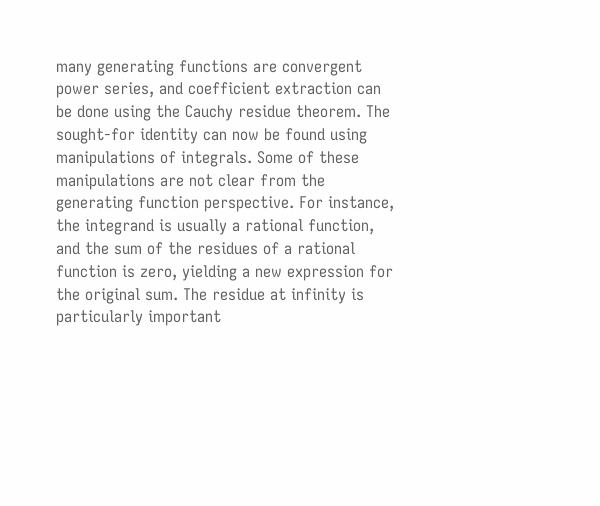many generating functions are convergent power series, and coefficient extraction can be done using the Cauchy residue theorem. The sought-for identity can now be found using manipulations of integrals. Some of these manipulations are not clear from the generating function perspective. For instance, the integrand is usually a rational function, and the sum of the residues of a rational function is zero, yielding a new expression for the original sum. The residue at infinity is particularly important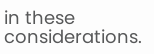in these considerations.